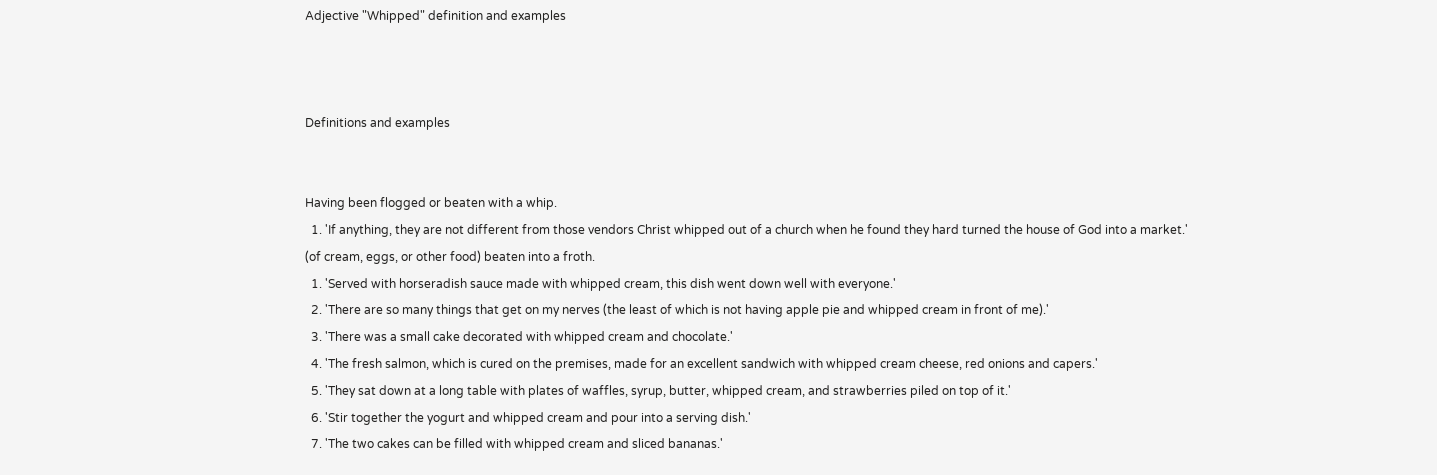Adjective "Whipped" definition and examples



Definitions and examples


Having been flogged or beaten with a whip.
  1. 'If anything, they are not different from those vendors Christ whipped out of a church when he found they hard turned the house of God into a market.'
(of cream, eggs, or other food) beaten into a froth.
  1. 'Served with horseradish sauce made with whipped cream, this dish went down well with everyone.'
  2. 'There are so many things that get on my nerves (the least of which is not having apple pie and whipped cream in front of me).'
  3. 'There was a small cake decorated with whipped cream and chocolate.'
  4. 'The fresh salmon, which is cured on the premises, made for an excellent sandwich with whipped cream cheese, red onions and capers.'
  5. 'They sat down at a long table with plates of waffles, syrup, butter, whipped cream, and strawberries piled on top of it.'
  6. 'Stir together the yogurt and whipped cream and pour into a serving dish.'
  7. 'The two cakes can be filled with whipped cream and sliced bananas.'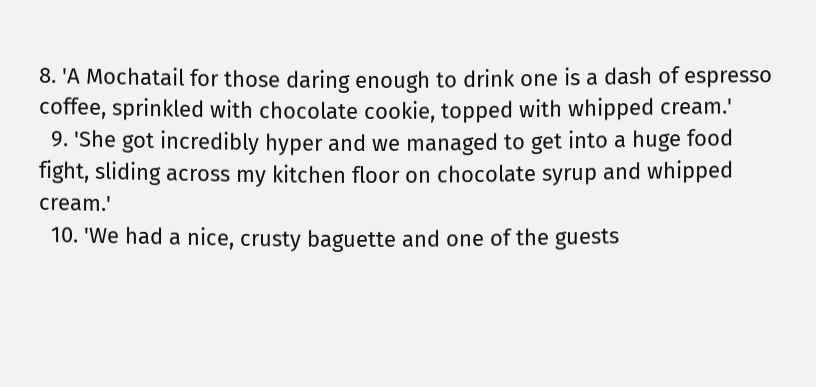8. 'A Mochatail for those daring enough to drink one is a dash of espresso coffee, sprinkled with chocolate cookie, topped with whipped cream.'
  9. 'She got incredibly hyper and we managed to get into a huge food fight, sliding across my kitchen floor on chocolate syrup and whipped cream.'
  10. 'We had a nice, crusty baguette and one of the guests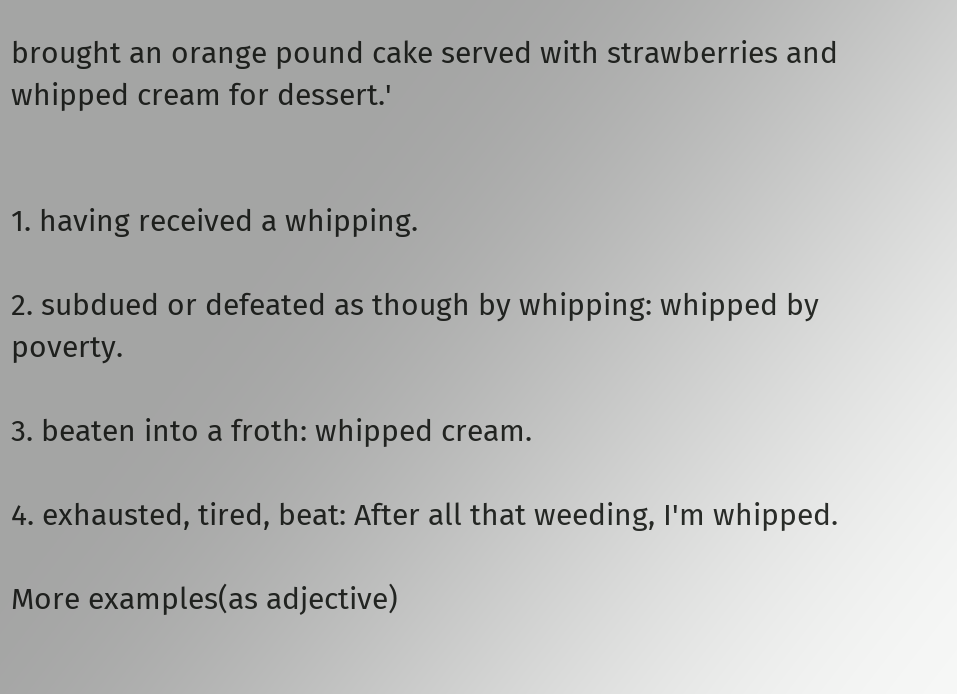brought an orange pound cake served with strawberries and whipped cream for dessert.'


1. having received a whipping.

2. subdued or defeated as though by whipping: whipped by poverty.

3. beaten into a froth: whipped cream.

4. exhausted, tired, beat: After all that weeding, I'm whipped.

More examples(as adjective)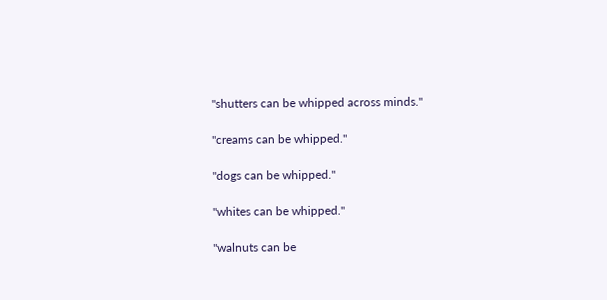"shutters can be whipped across minds."

"creams can be whipped."

"dogs can be whipped."

"whites can be whipped."

"walnuts can be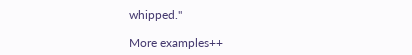whipped."

More examples++